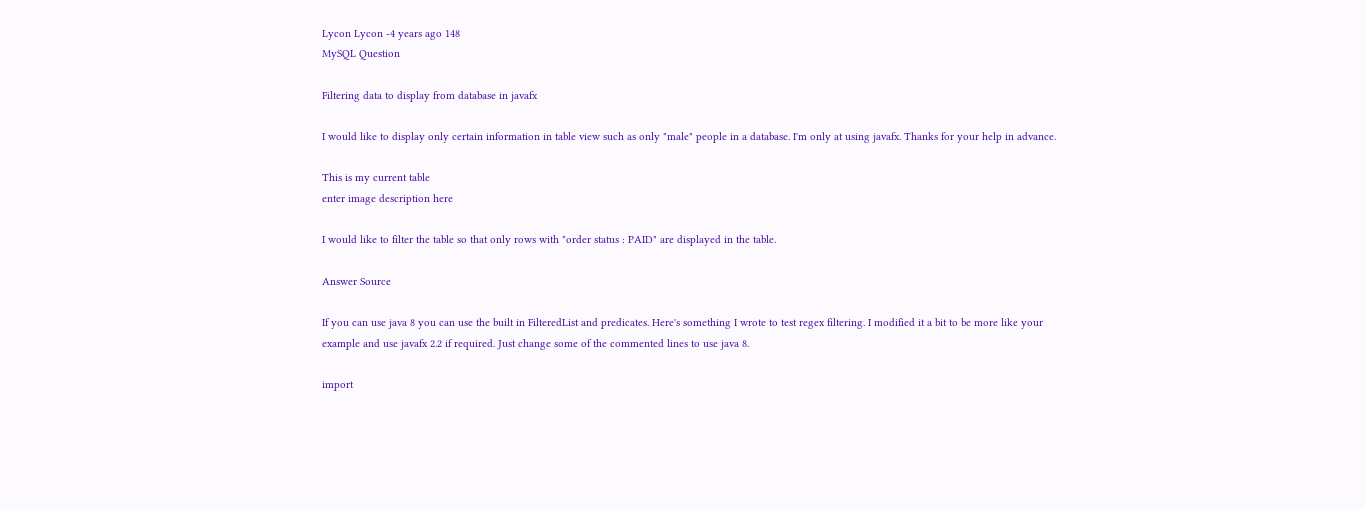Lycon Lycon -4 years ago 148
MySQL Question

Filtering data to display from database in javafx

I would like to display only certain information in table view such as only "male" people in a database. I'm only at using javafx. Thanks for your help in advance.

This is my current table
enter image description here

I would like to filter the table so that only rows with "order status : PAID" are displayed in the table.

Answer Source

If you can use java 8 you can use the built in FilteredList and predicates. Here's something I wrote to test regex filtering. I modified it a bit to be more like your example and use javafx 2.2 if required. Just change some of the commented lines to use java 8.

import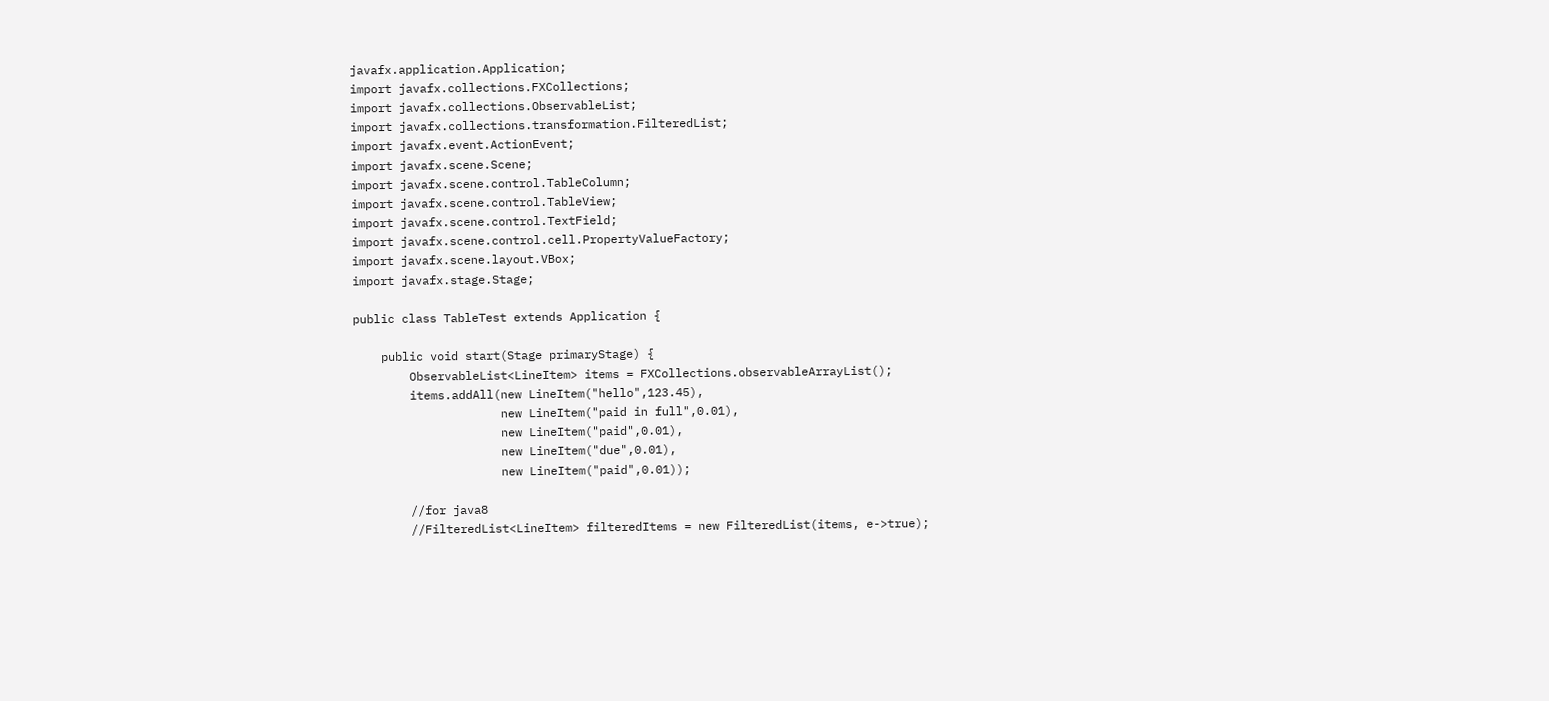javafx.application.Application;
import javafx.collections.FXCollections;
import javafx.collections.ObservableList;
import javafx.collections.transformation.FilteredList;
import javafx.event.ActionEvent;
import javafx.scene.Scene;
import javafx.scene.control.TableColumn;
import javafx.scene.control.TableView;
import javafx.scene.control.TextField;
import javafx.scene.control.cell.PropertyValueFactory;
import javafx.scene.layout.VBox;
import javafx.stage.Stage;

public class TableTest extends Application {

    public void start(Stage primaryStage) {
        ObservableList<LineItem> items = FXCollections.observableArrayList();
        items.addAll(new LineItem("hello",123.45),
                     new LineItem("paid in full",0.01),
                     new LineItem("paid",0.01),
                     new LineItem("due",0.01),
                     new LineItem("paid",0.01));

        //for java8
        //FilteredList<LineItem> filteredItems = new FilteredList(items, e->true);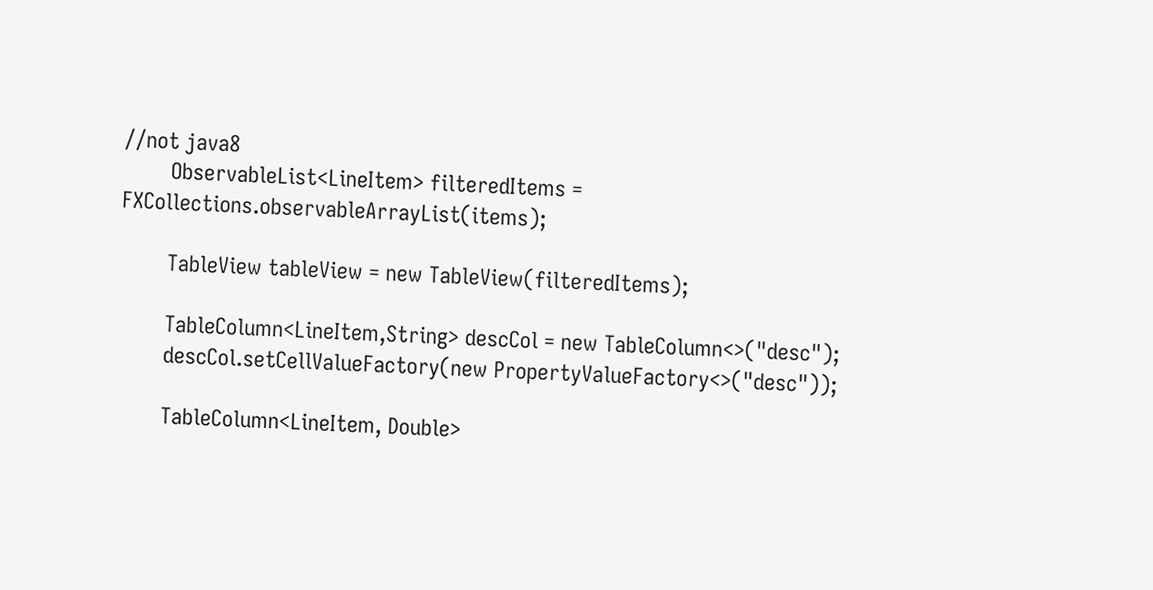//not java8
        ObservableList<LineItem> filteredItems = FXCollections.observableArrayList(items);

        TableView tableView = new TableView(filteredItems);

        TableColumn<LineItem,String> descCol = new TableColumn<>("desc");
        descCol.setCellValueFactory(new PropertyValueFactory<>("desc"));

        TableColumn<LineItem, Double>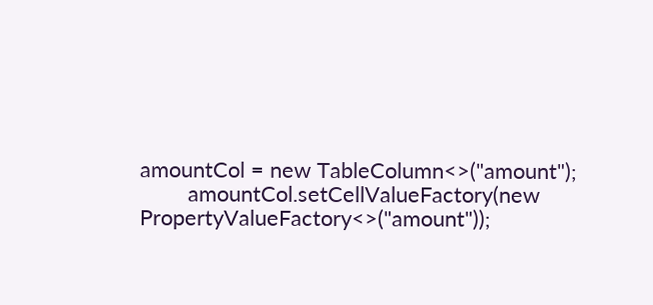amountCol = new TableColumn<>("amount");
        amountCol.setCellValueFactory(new PropertyValueFactory<>("amount"));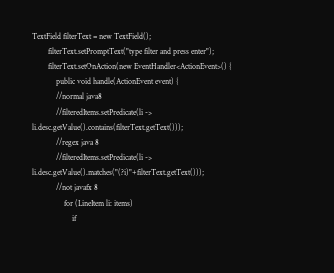TextField filterText = new TextField();
        filterText.setPromptText("type filter and press enter");
        filterText.setOnAction(new EventHandler<ActionEvent>() {
            public void handle(ActionEvent event) {
            //normal java8
            //filteredItems.setPredicate(li -> li.desc.getValue().contains(filterText.getText()));
            //regex java 8
            //filteredItems.setPredicate(li -> li.desc.getValue().matches("(?i)"+filterText.getText()));
            //not javafx 8
                for (LineItem li: items)
                    if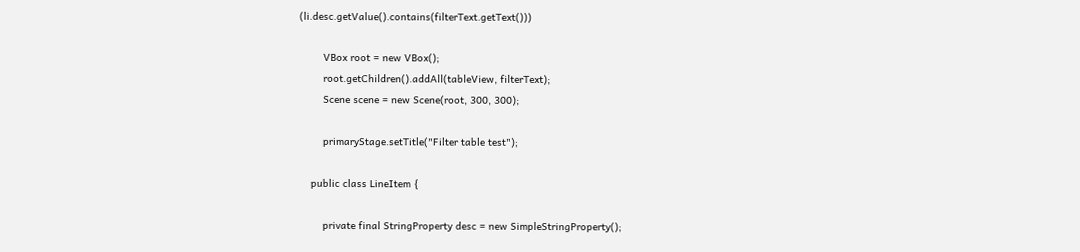(li.desc.getValue().contains(filterText.getText()))

        VBox root = new VBox();
        root.getChildren().addAll(tableView, filterText);
        Scene scene = new Scene(root, 300, 300);

        primaryStage.setTitle("Filter table test");

    public class LineItem {

        private final StringProperty desc = new SimpleStringProperty();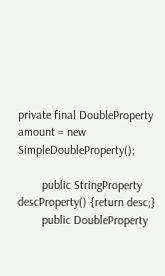private final DoubleProperty amount = new SimpleDoubleProperty();

        public StringProperty descProperty() {return desc;}
        public DoubleProperty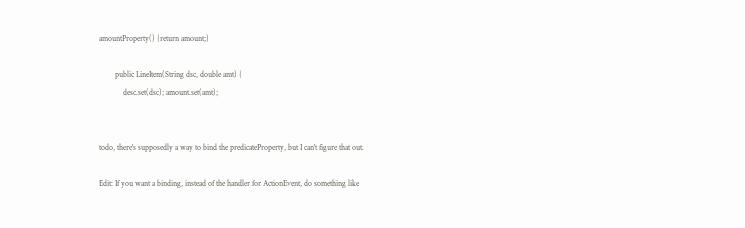amountProperty() {return amount;}

        public LineItem(String dsc, double amt) {
            desc.set(dsc); amount.set(amt);


todo, there's supposedly a way to bind the predicateProperty, but I can't figure that out.

Edit: If you want a binding, instead of the handler for ActionEvent, do something like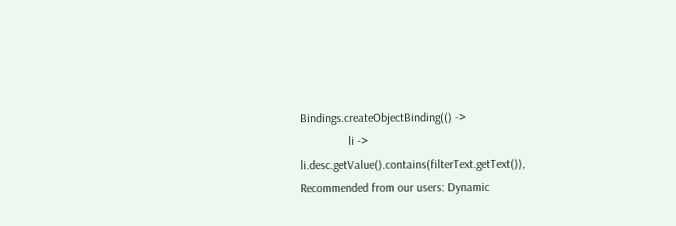Bindings.createObjectBinding(() ->
                li -> li.desc.getValue().contains(filterText.getText()),
Recommended from our users: Dynamic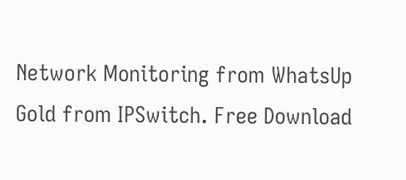Network Monitoring from WhatsUp Gold from IPSwitch. Free Download